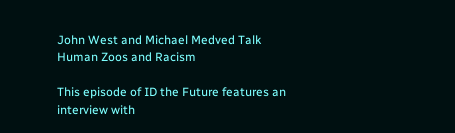John West and Michael Medved Talk Human Zoos and Racism

This episode of ID the Future features an interview with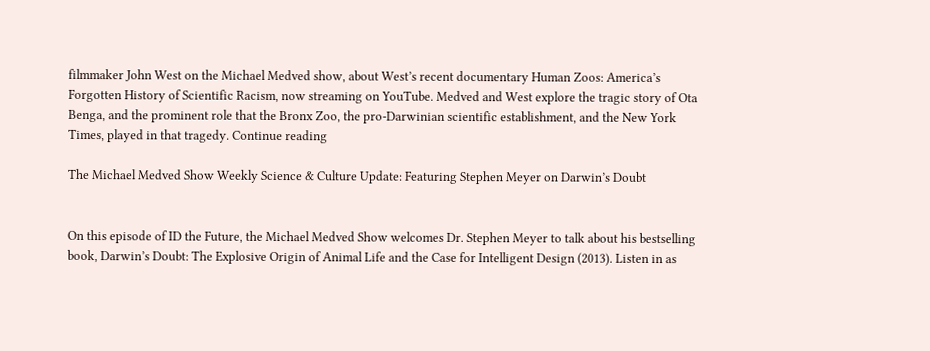filmmaker John West on the Michael Medved show, about West’s recent documentary Human Zoos: America’s Forgotten History of Scientific Racism, now streaming on YouTube. Medved and West explore the tragic story of Ota Benga, and the prominent role that the Bronx Zoo, the pro-Darwinian scientific establishment, and the New York Times, played in that tragedy. Continue reading

The Michael Medved Show Weekly Science & Culture Update: Featuring Stephen Meyer on Darwin’s Doubt


On this episode of ID the Future, the Michael Medved Show welcomes Dr. Stephen Meyer to talk about his bestselling book, Darwin’s Doubt: The Explosive Origin of Animal Life and the Case for Intelligent Design (2013). Listen in as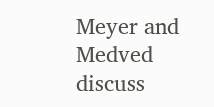Meyer and Medved discuss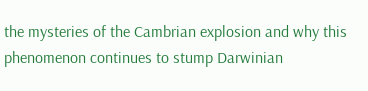the mysteries of the Cambrian explosion and why this phenomenon continues to stump Darwinian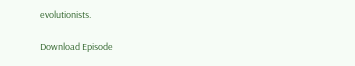evolutionists.

Download Episode